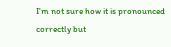I'm not sure how it is pronounced correctly but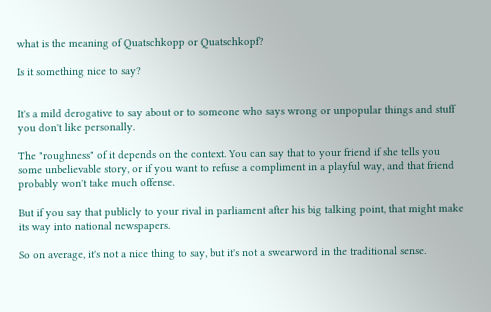what is the meaning of Quatschkopp or Quatschkopf?

Is it something nice to say?


It's a mild derogative to say about or to someone who says wrong or unpopular things and stuff you don't like personally.

The "roughness" of it depends on the context. You can say that to your friend if she tells you some unbelievable story, or if you want to refuse a compliment in a playful way, and that friend probably won't take much offense.

But if you say that publicly to your rival in parliament after his big talking point, that might make its way into national newspapers.

So on average, it's not a nice thing to say, but it's not a swearword in the traditional sense.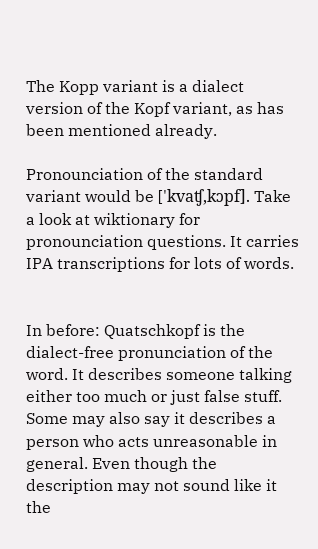The Kopp variant is a dialect version of the Kopf variant, as has been mentioned already.

Pronounciation of the standard variant would be ['kvaʧ,kɔpf]. Take a look at wiktionary for pronounciation questions. It carries IPA transcriptions for lots of words.


In before: Quatschkopf is the dialect-free pronunciation of the word. It describes someone talking either too much or just false stuff. Some may also say it describes a person who acts unreasonable in general. Even though the description may not sound like it the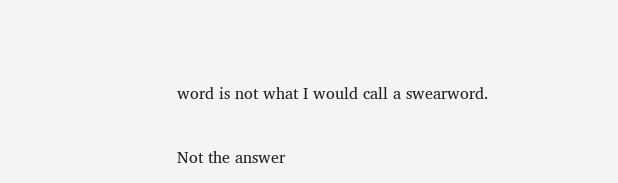word is not what I would call a swearword.

Not the answer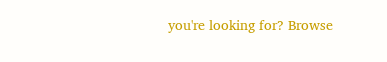you're looking for? Browse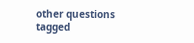other questions tagged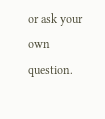or ask your own question.